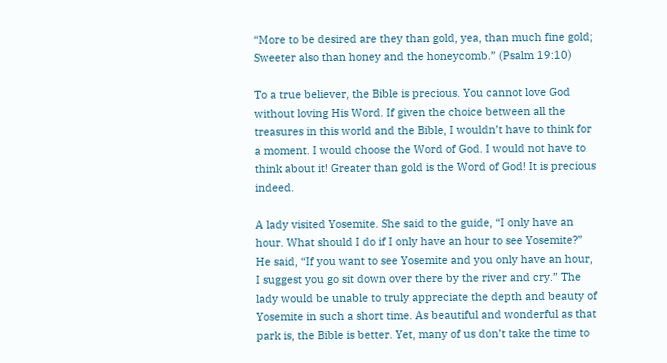“More to be desired are they than gold, yea, than much fine gold; Sweeter also than honey and the honeycomb.” (Psalm 19:10)

To a true believer, the Bible is precious. You cannot love God without loving His Word. If given the choice between all the treasures in this world and the Bible, I wouldn’t have to think for a moment. I would choose the Word of God. I would not have to think about it! Greater than gold is the Word of God! It is precious indeed.

A lady visited Yosemite. She said to the guide, “I only have an hour. What should I do if I only have an hour to see Yosemite?” He said, “If you want to see Yosemite and you only have an hour, I suggest you go sit down over there by the river and cry.” The lady would be unable to truly appreciate the depth and beauty of Yosemite in such a short time. As beautiful and wonderful as that park is, the Bible is better. Yet, many of us don’t take the time to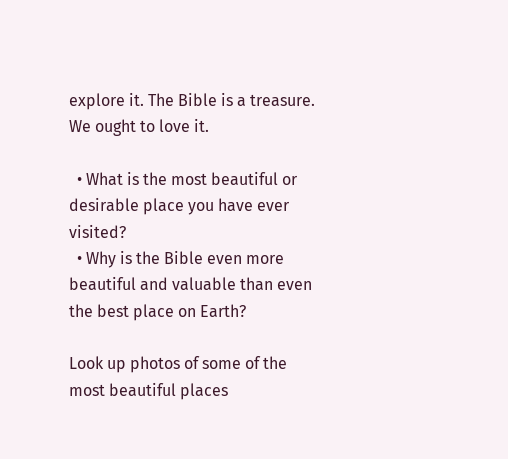explore it. The Bible is a treasure. We ought to love it.

  • What is the most beautiful or desirable place you have ever visited?
  • Why is the Bible even more beautiful and valuable than even the best place on Earth?

Look up photos of some of the most beautiful places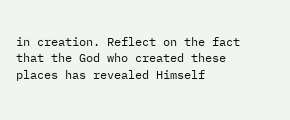in creation. Reflect on the fact that the God who created these places has revealed Himself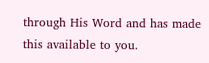through His Word and has made this available to you.